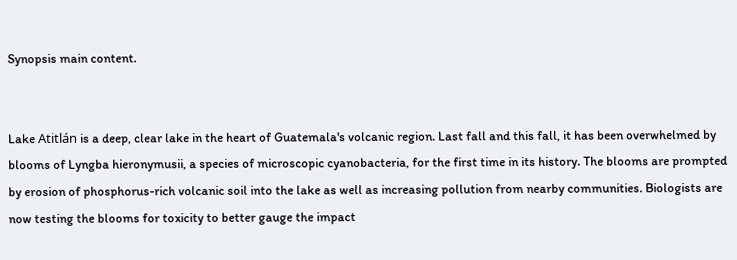Synopsis main content.


Lake Atitlán is a deep, clear lake in the heart of Guatemala's volcanic region. Last fall and this fall, it has been overwhelmed by blooms of Lyngba hieronymusii, a species of microscopic cyanobacteria, for the first time in its history. The blooms are prompted by erosion of phosphorus-rich volcanic soil into the lake as well as increasing pollution from nearby communities. Biologists are now testing the blooms for toxicity to better gauge the impact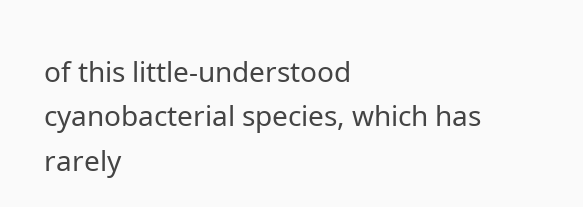of this little-understood cyanobacterial species, which has rarely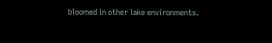bloomed in other lake environments.